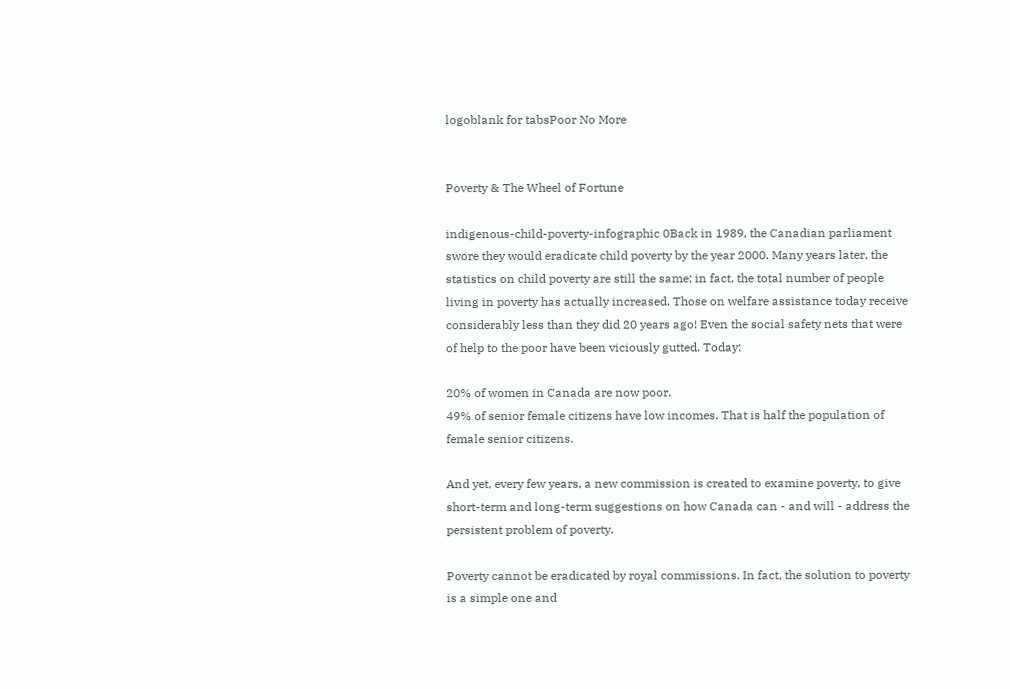logoblank for tabsPoor No More


Poverty & The Wheel of Fortune

indigenous-child-poverty-infographic 0Back in 1989, the Canadian parliament swore they would eradicate child poverty by the year 2000. Many years later, the statistics on child poverty are still the same; in fact, the total number of people living in poverty has actually increased. Those on welfare assistance today receive considerably less than they did 20 years ago! Even the social safety nets that were of help to the poor have been viciously gutted. Today:

20% of women in Canada are now poor.
49% of senior female citizens have low incomes. That is half the population of female senior citizens.

And yet, every few years, a new commission is created to examine poverty, to give short-term and long-term suggestions on how Canada can - and will - address the persistent problem of poverty.

Poverty cannot be eradicated by royal commissions. In fact, the solution to poverty is a simple one and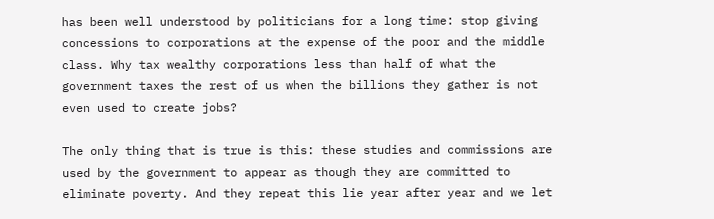has been well understood by politicians for a long time: stop giving concessions to corporations at the expense of the poor and the middle class. Why tax wealthy corporations less than half of what the government taxes the rest of us when the billions they gather is not even used to create jobs?

The only thing that is true is this: these studies and commissions are used by the government to appear as though they are committed to eliminate poverty. And they repeat this lie year after year and we let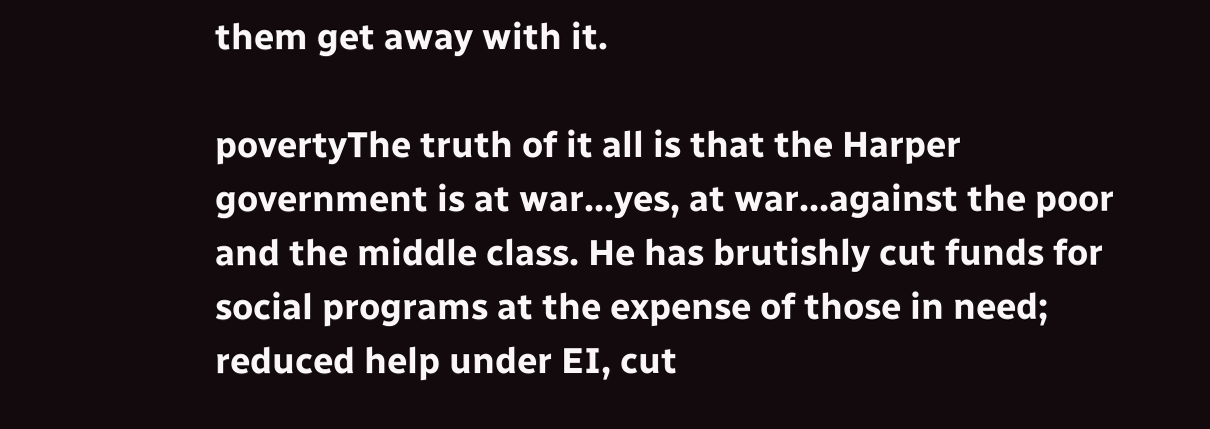them get away with it.

povertyThe truth of it all is that the Harper government is at war…yes, at war…against the poor and the middle class. He has brutishly cut funds for social programs at the expense of those in need; reduced help under EI, cut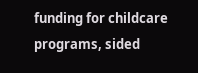funding for childcare programs, sided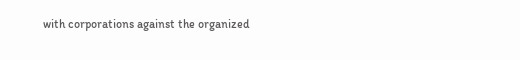with corporations against the organized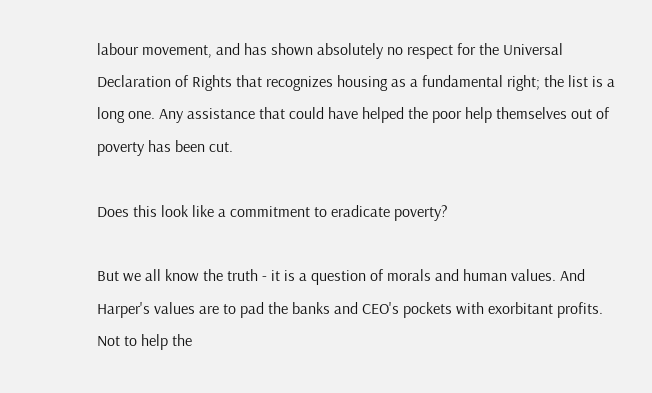labour movement, and has shown absolutely no respect for the Universal Declaration of Rights that recognizes housing as a fundamental right; the list is a long one. Any assistance that could have helped the poor help themselves out of poverty has been cut.

Does this look like a commitment to eradicate poverty?

But we all know the truth - it is a question of morals and human values. And Harper's values are to pad the banks and CEO's pockets with exorbitant profits. Not to help the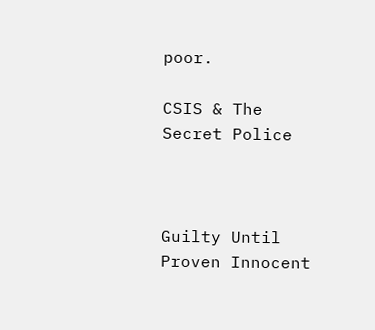poor.

CSIS & The
Secret Police



Guilty Until
Proven Innocent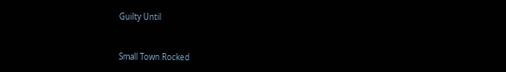Guilty Until


Small Town Rocked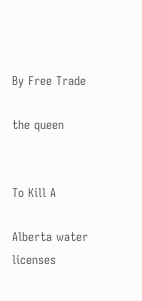By Free Trade

the queen


To Kill A

Alberta water licenses